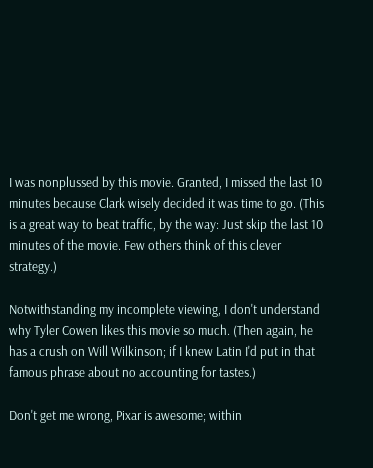I was nonplussed by this movie. Granted, I missed the last 10 minutes because Clark wisely decided it was time to go. (This is a great way to beat traffic, by the way: Just skip the last 10 minutes of the movie. Few others think of this clever strategy.)

Notwithstanding my incomplete viewing, I don't understand why Tyler Cowen likes this movie so much. (Then again, he has a crush on Will Wilkinson; if I knew Latin I'd put in that famous phrase about no accounting for tastes.)

Don't get me wrong, Pixar is awesome; within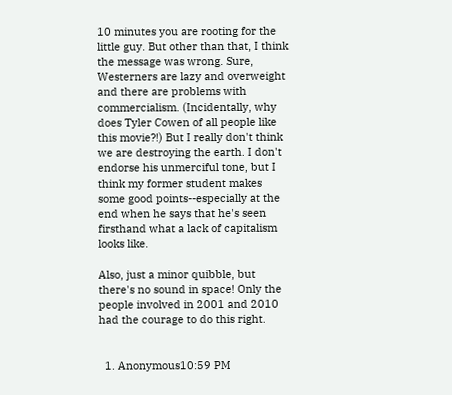10 minutes you are rooting for the little guy. But other than that, I think the message was wrong. Sure, Westerners are lazy and overweight and there are problems with commercialism. (Incidentally, why does Tyler Cowen of all people like this movie?!) But I really don't think we are destroying the earth. I don't endorse his unmerciful tone, but I think my former student makes some good points--especially at the end when he says that he's seen firsthand what a lack of capitalism looks like.

Also, just a minor quibble, but there's no sound in space! Only the people involved in 2001 and 2010 had the courage to do this right.


  1. Anonymous10:59 PM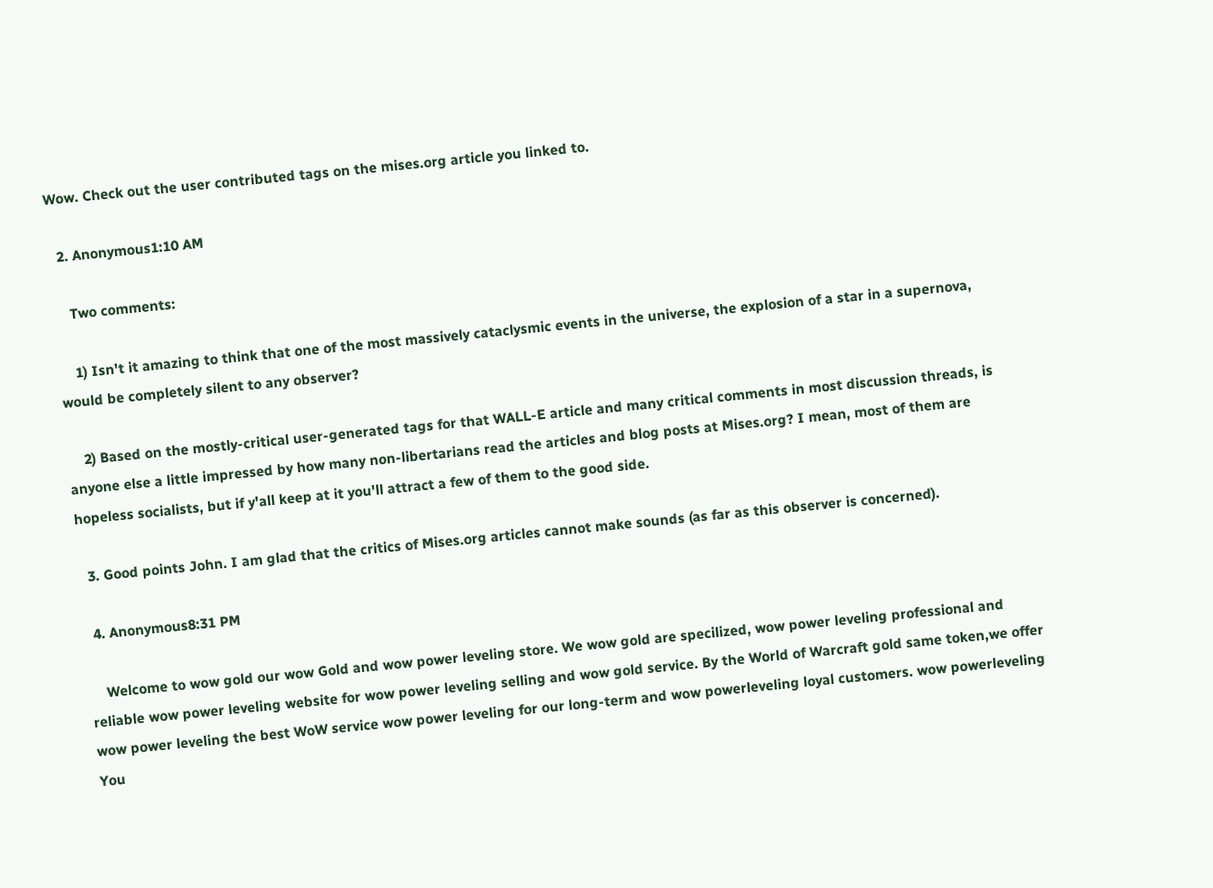Wow. Check out the user contributed tags on the mises.org article you linked to.

  2. Anonymous1:10 AM

    Two comments:

    1) Isn't it amazing to think that one of the most massively cataclysmic events in the universe, the explosion of a star in a supernova, would be completely silent to any observer?

    2) Based on the mostly-critical user-generated tags for that WALL-E article and many critical comments in most discussion threads, is anyone else a little impressed by how many non-libertarians read the articles and blog posts at Mises.org? I mean, most of them are hopeless socialists, but if y'all keep at it you'll attract a few of them to the good side.

  3. Good points John. I am glad that the critics of Mises.org articles cannot make sounds (as far as this observer is concerned).

  4. Anonymous8:31 PM

    Welcome to wow gold our wow Gold and wow power leveling store. We wow gold are specilized, wow power leveling professional and reliable wow power leveling website for wow power leveling selling and wow gold service. By the World of Warcraft gold same token,we offer wow power leveling the best WoW service wow power leveling for our long-term and wow powerleveling loyal customers. wow powerleveling You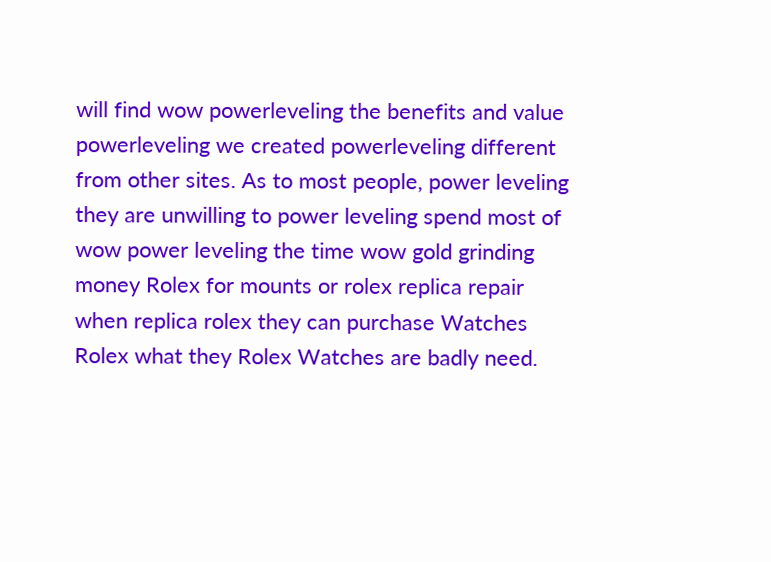will find wow powerleveling the benefits and value powerleveling we created powerleveling different from other sites. As to most people, power leveling they are unwilling to power leveling spend most of wow power leveling the time wow gold grinding money Rolex for mounts or rolex replica repair when replica rolex they can purchase Watches Rolex what they Rolex Watches are badly need.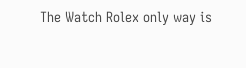The Watch Rolex only way is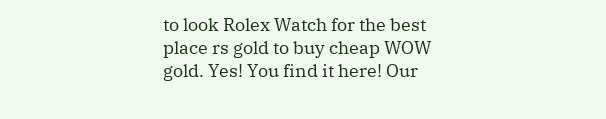to look Rolex Watch for the best place rs gold to buy cheap WOW gold. Yes! You find it here! Our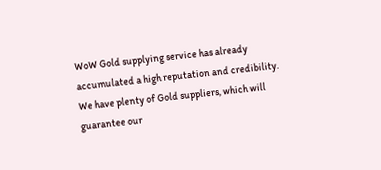WoW Gold supplying service has already accumulated a high reputation and credibility. We have plenty of Gold suppliers, which will guarantee our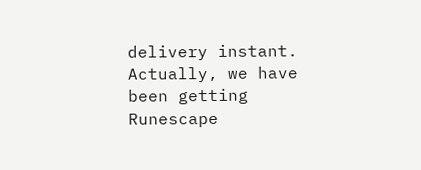delivery instant. Actually, we have been getting Runescape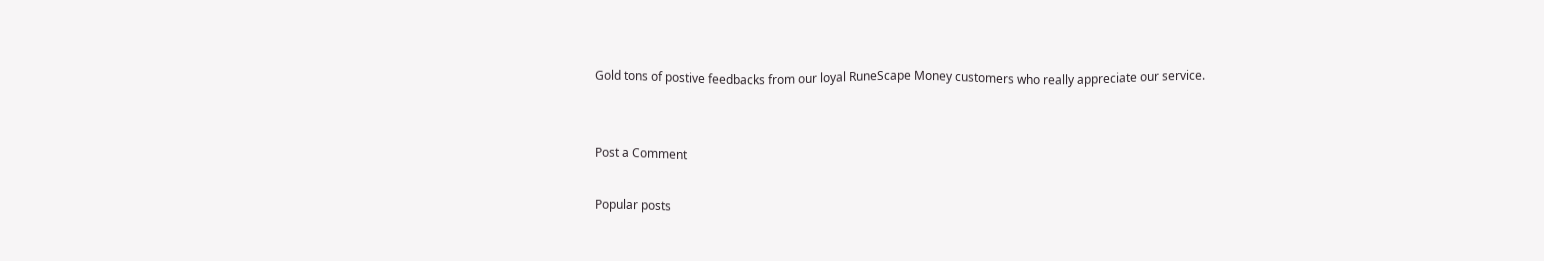Gold tons of postive feedbacks from our loyal RuneScape Money customers who really appreciate our service.


Post a Comment

Popular posts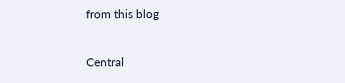from this blog

Central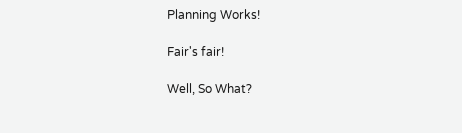Planning Works!

Fair's fair!

Well, So What?